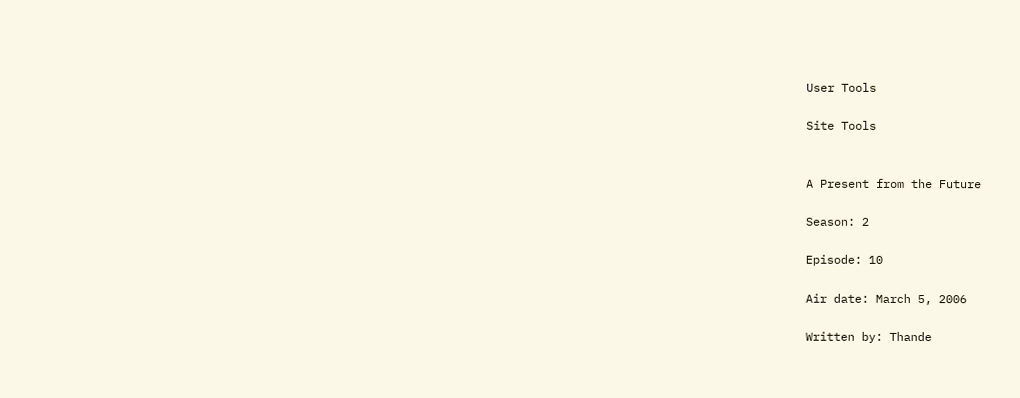User Tools

Site Tools


A Present from the Future

Season: 2

Episode: 10

Air date: March 5, 2006

Written by: Thande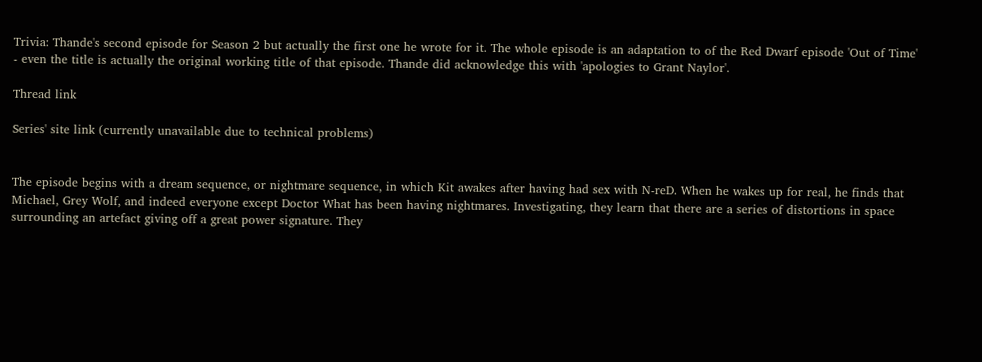Trivia: Thande's second episode for Season 2 but actually the first one he wrote for it. The whole episode is an adaptation to of the Red Dwarf episode 'Out of Time' - even the title is actually the original working title of that episode. Thande did acknowledge this with 'apologies to Grant Naylor'.

Thread link

Series' site link (currently unavailable due to technical problems)


The episode begins with a dream sequence, or nightmare sequence, in which Kit awakes after having had sex with N-reD. When he wakes up for real, he finds that Michael, Grey Wolf, and indeed everyone except Doctor What has been having nightmares. Investigating, they learn that there are a series of distortions in space surrounding an artefact giving off a great power signature. They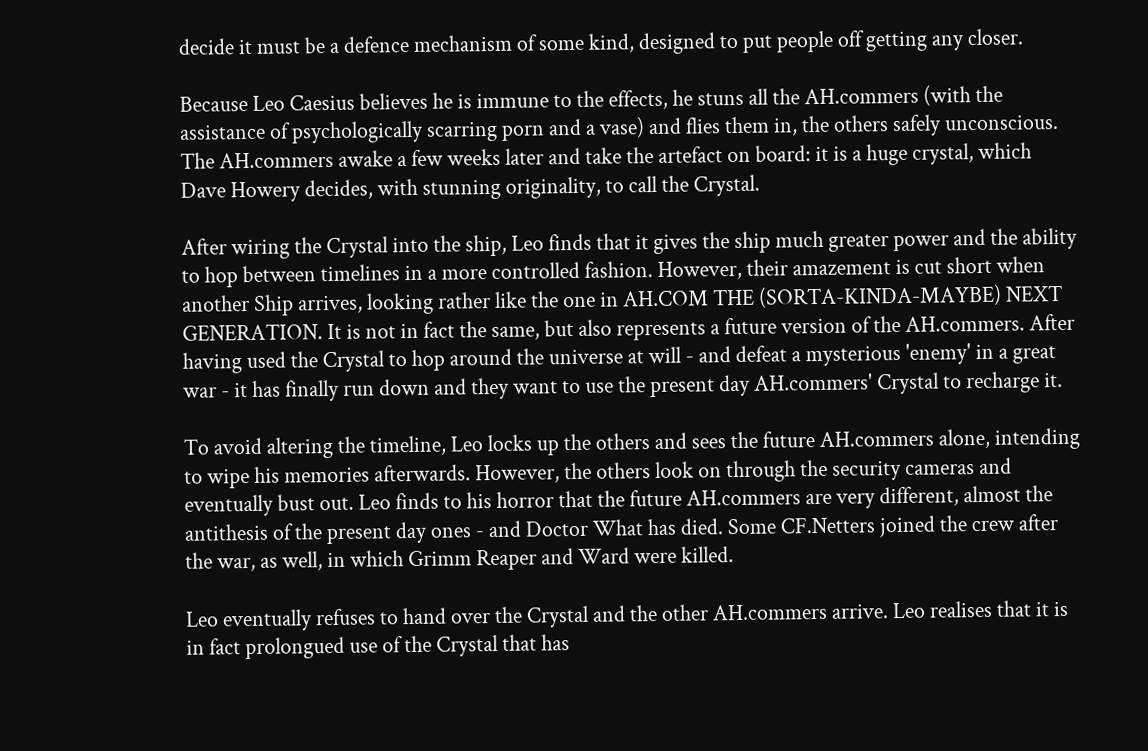decide it must be a defence mechanism of some kind, designed to put people off getting any closer.

Because Leo Caesius believes he is immune to the effects, he stuns all the AH.commers (with the assistance of psychologically scarring porn and a vase) and flies them in, the others safely unconscious. The AH.commers awake a few weeks later and take the artefact on board: it is a huge crystal, which Dave Howery decides, with stunning originality, to call the Crystal.

After wiring the Crystal into the ship, Leo finds that it gives the ship much greater power and the ability to hop between timelines in a more controlled fashion. However, their amazement is cut short when another Ship arrives, looking rather like the one in AH.COM THE (SORTA-KINDA-MAYBE) NEXT GENERATION. It is not in fact the same, but also represents a future version of the AH.commers. After having used the Crystal to hop around the universe at will - and defeat a mysterious 'enemy' in a great war - it has finally run down and they want to use the present day AH.commers' Crystal to recharge it.

To avoid altering the timeline, Leo locks up the others and sees the future AH.commers alone, intending to wipe his memories afterwards. However, the others look on through the security cameras and eventually bust out. Leo finds to his horror that the future AH.commers are very different, almost the antithesis of the present day ones - and Doctor What has died. Some CF.Netters joined the crew after the war, as well, in which Grimm Reaper and Ward were killed.

Leo eventually refuses to hand over the Crystal and the other AH.commers arrive. Leo realises that it is in fact prolongued use of the Crystal that has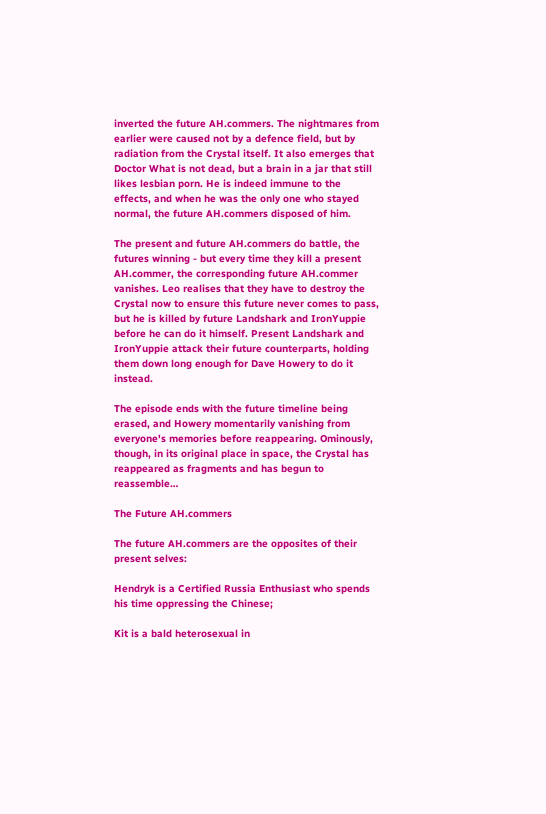inverted the future AH.commers. The nightmares from earlier were caused not by a defence field, but by radiation from the Crystal itself. It also emerges that Doctor What is not dead, but a brain in a jar that still likes lesbian porn. He is indeed immune to the effects, and when he was the only one who stayed normal, the future AH.commers disposed of him.

The present and future AH.commers do battle, the futures winning - but every time they kill a present AH.commer, the corresponding future AH.commer vanishes. Leo realises that they have to destroy the Crystal now to ensure this future never comes to pass, but he is killed by future Landshark and IronYuppie before he can do it himself. Present Landshark and IronYuppie attack their future counterparts, holding them down long enough for Dave Howery to do it instead.

The episode ends with the future timeline being erased, and Howery momentarily vanishing from everyone's memories before reappearing. Ominously, though, in its original place in space, the Crystal has reappeared as fragments and has begun to reassemble…

The Future AH.commers

The future AH.commers are the opposites of their present selves:

Hendryk is a Certified Russia Enthusiast who spends his time oppressing the Chinese;

Kit is a bald heterosexual in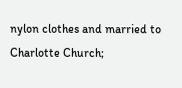nylon clothes and married to Charlotte Church;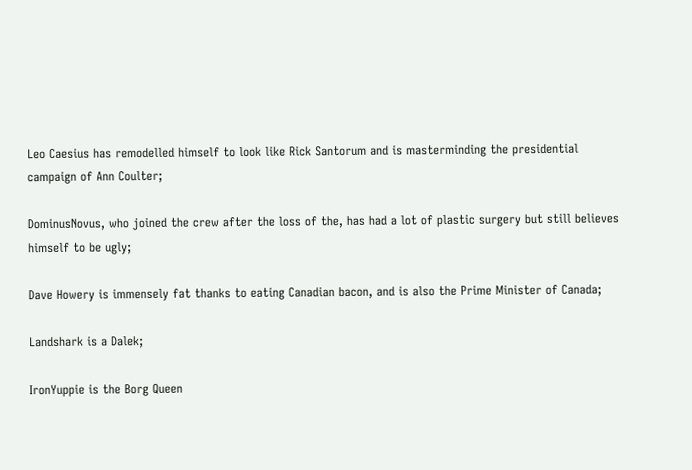Leo Caesius has remodelled himself to look like Rick Santorum and is masterminding the presidential campaign of Ann Coulter;

DominusNovus, who joined the crew after the loss of the, has had a lot of plastic surgery but still believes himself to be ugly;

Dave Howery is immensely fat thanks to eating Canadian bacon, and is also the Prime Minister of Canada;

Landshark is a Dalek;

IronYuppie is the Borg Queen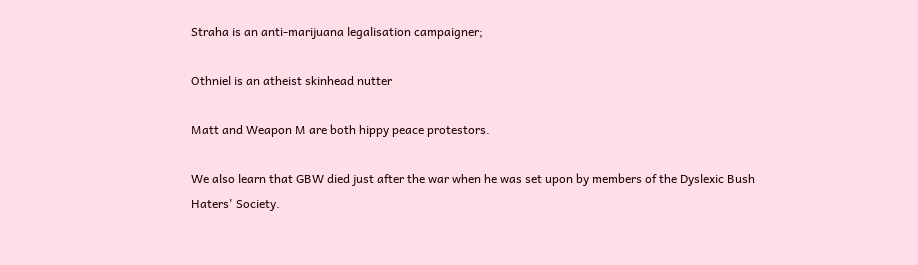Straha is an anti-marijuana legalisation campaigner;

Othniel is an atheist skinhead nutter

Matt and Weapon M are both hippy peace protestors.

We also learn that GBW died just after the war when he was set upon by members of the Dyslexic Bush Haters' Society.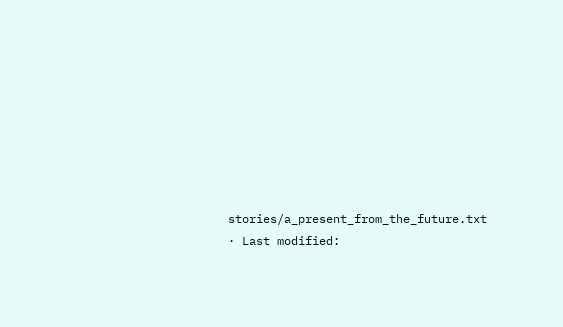stories/a_present_from_the_future.txt · Last modified: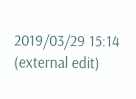2019/03/29 15:14 (external edit)